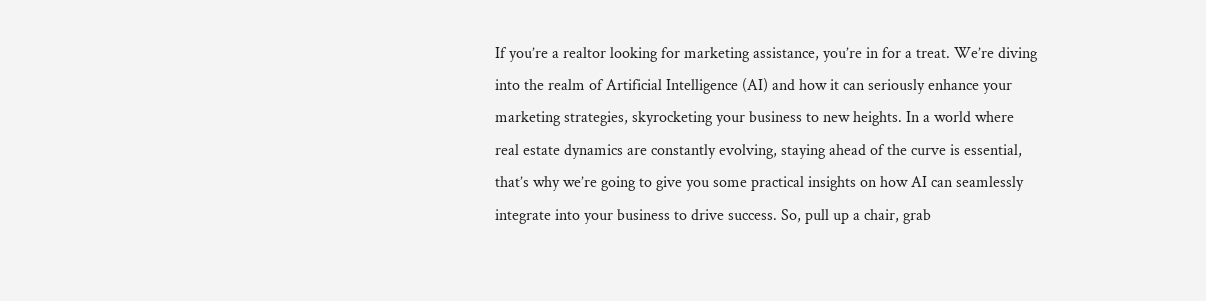If you’re a realtor looking for marketing assistance, you’re in for a treat. We’re diving into the realm of Artificial Intelligence (AI) and how it can seriously enhance your marketing strategies, skyrocketing your business to new heights. In a world where real estate dynamics are constantly evolving, staying ahead of the curve is essential, that’s why we’re going to give you some practical insights on how AI can seamlessly integrate into your business to drive success. So, pull up a chair, grab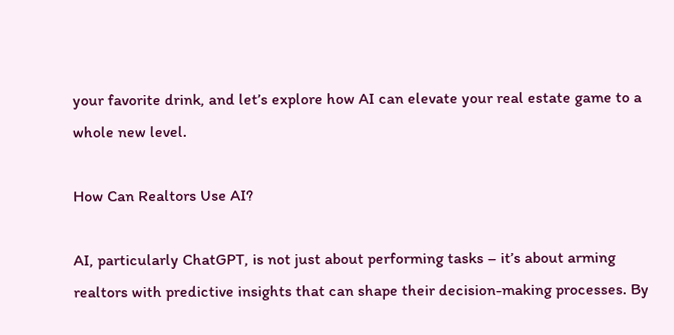your favorite drink, and let’s explore how AI can elevate your real estate game to a whole new level.

How Can Realtors Use AI?

AI, particularly ChatGPT, is not just about performing tasks – it’s about arming realtors with predictive insights that can shape their decision-making processes. By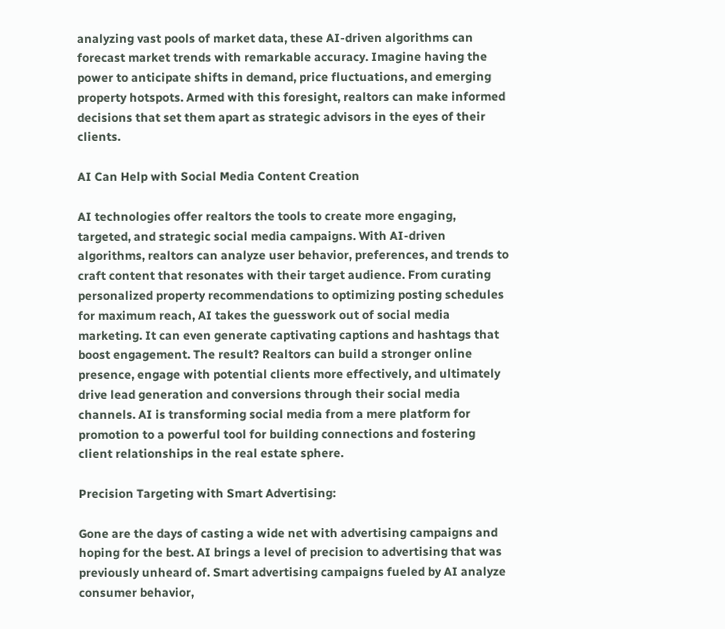analyzing vast pools of market data, these AI-driven algorithms can forecast market trends with remarkable accuracy. Imagine having the power to anticipate shifts in demand, price fluctuations, and emerging property hotspots. Armed with this foresight, realtors can make informed decisions that set them apart as strategic advisors in the eyes of their clients.

AI Can Help with Social Media Content Creation

AI technologies offer realtors the tools to create more engaging, targeted, and strategic social media campaigns. With AI-driven algorithms, realtors can analyze user behavior, preferences, and trends to craft content that resonates with their target audience. From curating personalized property recommendations to optimizing posting schedules for maximum reach, AI takes the guesswork out of social media marketing. It can even generate captivating captions and hashtags that boost engagement. The result? Realtors can build a stronger online presence, engage with potential clients more effectively, and ultimately drive lead generation and conversions through their social media channels. AI is transforming social media from a mere platform for promotion to a powerful tool for building connections and fostering client relationships in the real estate sphere.

Precision Targeting with Smart Advertising:

Gone are the days of casting a wide net with advertising campaigns and hoping for the best. AI brings a level of precision to advertising that was previously unheard of. Smart advertising campaigns fueled by AI analyze consumer behavior,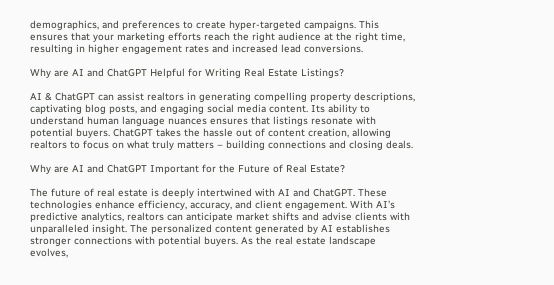demographics, and preferences to create hyper-targeted campaigns. This ensures that your marketing efforts reach the right audience at the right time, resulting in higher engagement rates and increased lead conversions.

Why are AI and ChatGPT Helpful for Writing Real Estate Listings?

AI & ChatGPT can assist realtors in generating compelling property descriptions, captivating blog posts, and engaging social media content. Its ability to understand human language nuances ensures that listings resonate with potential buyers. ChatGPT takes the hassle out of content creation, allowing realtors to focus on what truly matters – building connections and closing deals.

Why are AI and ChatGPT Important for the Future of Real Estate?

The future of real estate is deeply intertwined with AI and ChatGPT. These technologies enhance efficiency, accuracy, and client engagement. With AI’s predictive analytics, realtors can anticipate market shifts and advise clients with unparalleled insight. The personalized content generated by AI establishes stronger connections with potential buyers. As the real estate landscape evolves,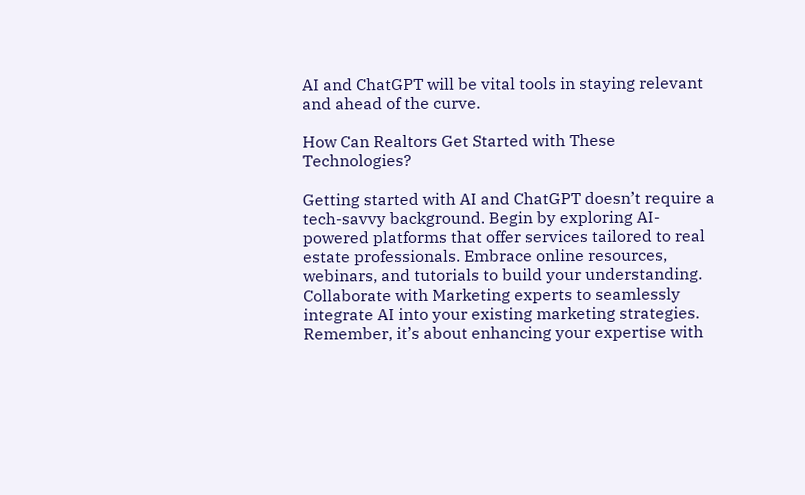AI and ChatGPT will be vital tools in staying relevant and ahead of the curve.

How Can Realtors Get Started with These Technologies?

Getting started with AI and ChatGPT doesn’t require a tech-savvy background. Begin by exploring AI-powered platforms that offer services tailored to real estate professionals. Embrace online resources, webinars, and tutorials to build your understanding. Collaborate with Marketing experts to seamlessly integrate AI into your existing marketing strategies. Remember, it’s about enhancing your expertise with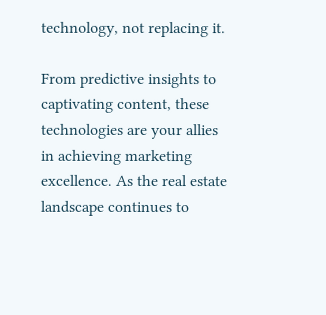technology, not replacing it.

From predictive insights to captivating content, these technologies are your allies in achieving marketing excellence. As the real estate landscape continues to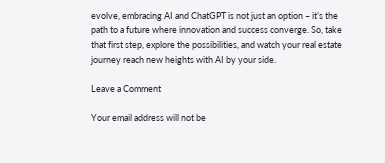evolve, embracing AI and ChatGPT is not just an option – it’s the path to a future where innovation and success converge. So, take that first step, explore the possibilities, and watch your real estate journey reach new heights with AI by your side.

Leave a Comment

Your email address will not be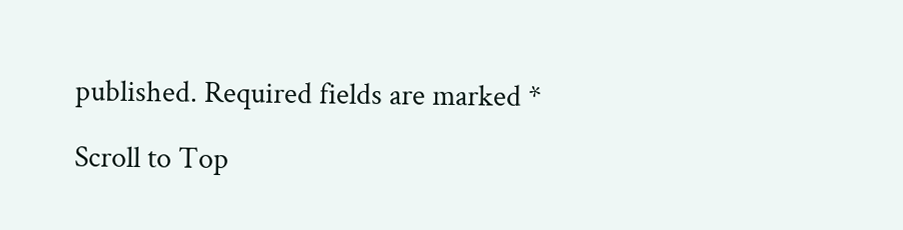published. Required fields are marked *

Scroll to Top